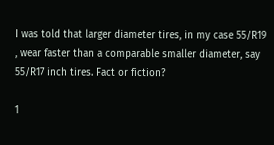I was told that larger diameter tires, in my case 55/R19 , wear faster than a comparable smaller diameter, say 55/R17 inch tires. Fact or fiction?

1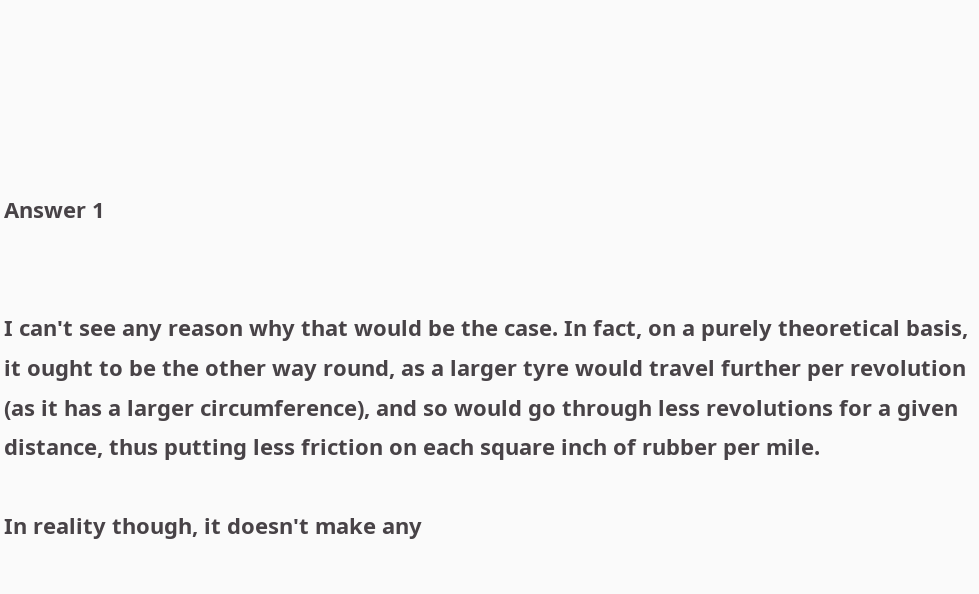Answer 1


I can't see any reason why that would be the case. In fact, on a purely theoretical basis, it ought to be the other way round, as a larger tyre would travel further per revolution (as it has a larger circumference), and so would go through less revolutions for a given distance, thus putting less friction on each square inch of rubber per mile.

In reality though, it doesn't make any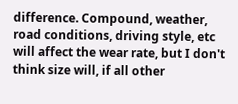difference. Compound, weather, road conditions, driving style, etc will affect the wear rate, but I don't think size will, if all other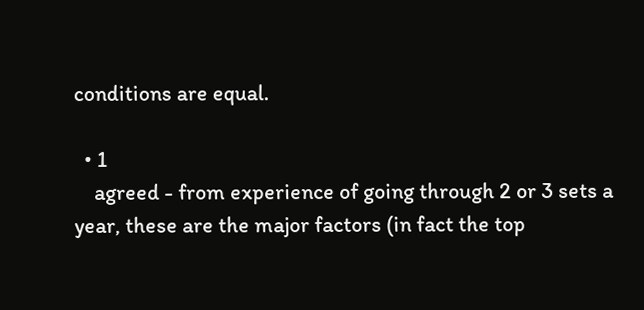conditions are equal.

  • 1
    agreed - from experience of going through 2 or 3 sets a year, these are the major factors (in fact the top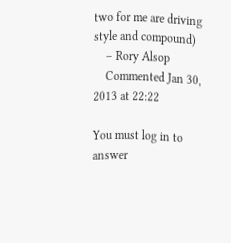two for me are driving style and compound)
    – Rory Alsop
    Commented Jan 30, 2013 at 22:22

You must log in to answer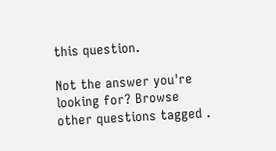this question.

Not the answer you're looking for? Browse other questions tagged .